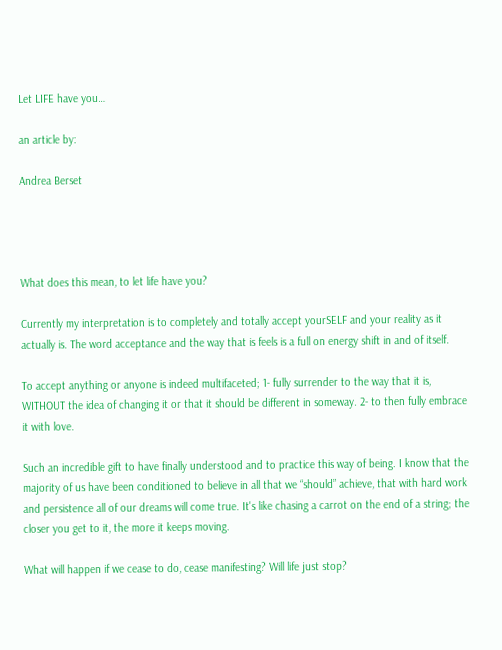Let LIFE have you…

an article by:

Andrea Berset




What does this mean, to let life have you?

Currently my interpretation is to completely and totally accept yourSELF and your reality as it actually is. The word acceptance and the way that is feels is a full on energy shift in and of itself.

To accept anything or anyone is indeed multifaceted; 1- fully surrender to the way that it is, WITHOUT the idea of changing it or that it should be different in someway. 2- to then fully embrace it with love.

Such an incredible gift to have finally understood and to practice this way of being. I know that the majority of us have been conditioned to believe in all that we “should” achieve, that with hard work and persistence all of our dreams will come true. It's like chasing a carrot on the end of a string; the closer you get to it, the more it keeps moving.

What will happen if we cease to do, cease manifesting? Will life just stop?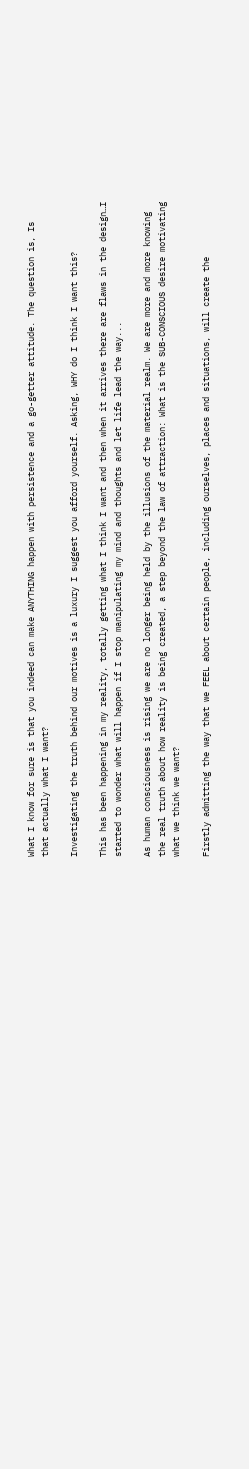What I know for sure is that you indeed can make ANYTHING happen with persistence and a go-getter attitude. The question is, Is that actually what I want?

Investigating the truth behind our motives is a luxury I suggest you afford yourself. Asking, WHY do I think I want this?

This has been happening in my reality, totally getting what I think I want and then when it arrives there are flaws in the design…I started to wonder what will happen if I stop manipulating my mind and thoughts and let life lead the way...

As human consciousness is rising we are no longer being held by the illusions of the material realm. We are more and more knowing the real truth about how reality is being created, a step beyond the law of attraction: What is the SUB-CONSCIOUS desire motivating what we think we want?

Firstly admitting the way that we FEEL about certain people, including ourselves, places and situations, will create the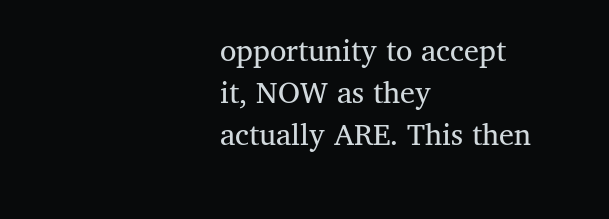opportunity to accept it, NOW as they actually ARE. This then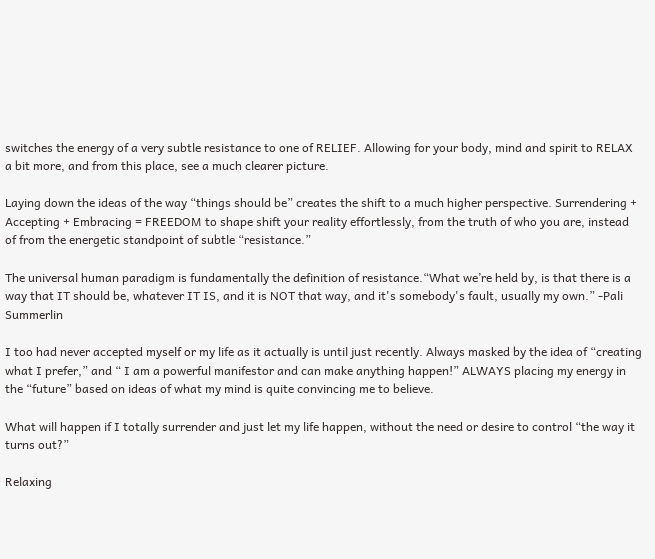switches the energy of a very subtle resistance to one of RELIEF. Allowing for your body, mind and spirit to RELAX a bit more, and from this place, see a much clearer picture.

Laying down the ideas of the way “things should be” creates the shift to a much higher perspective. Surrendering + Accepting + Embracing = FREEDOM to shape shift your reality effortlessly, from the truth of who you are, instead of from the energetic standpoint of subtle “resistance.”

The universal human paradigm is fundamentally the definition of resistance.“What we’re held by, is that there is a way that IT should be, whatever IT IS, and it is NOT that way, and it's somebody's fault, usually my own.” -Pali Summerlin

I too had never accepted myself or my life as it actually is until just recently. Always masked by the idea of “creating what I prefer,” and “ I am a powerful manifestor and can make anything happen!” ALWAYS placing my energy in the “future” based on ideas of what my mind is quite convincing me to believe.

What will happen if I totally surrender and just let my life happen, without the need or desire to control “the way it turns out?”

Relaxing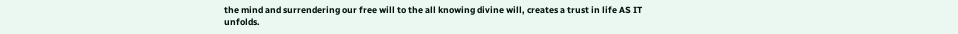the mind and surrendering our free will to the all knowing divine will, creates a trust in life AS IT unfolds.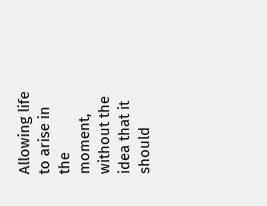Allowing life to arise in the moment, without the idea that it should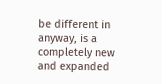be different in anyway, is a completely new and expanded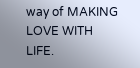way of MAKING LOVE WITH LIFE.